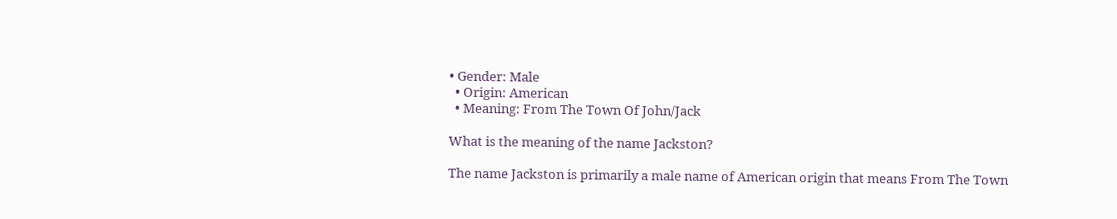• Gender: Male
  • Origin: American
  • Meaning: From The Town Of John/Jack

What is the meaning of the name Jackston?

The name Jackston is primarily a male name of American origin that means From The Town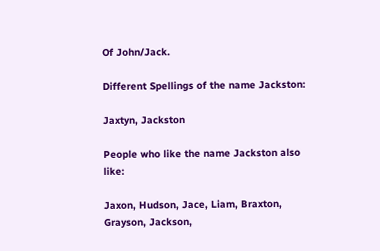Of John/Jack.

Different Spellings of the name Jackston:

Jaxtyn, Jackston

People who like the name Jackston also like:

Jaxon, Hudson, Jace, Liam, Braxton, Grayson, Jackson,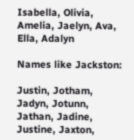Isabella, Olivia, Amelia, Jaelyn, Ava, Ella, Adalyn

Names like Jackston:

Justin, Jotham, Jadyn, Jotunn, Jathan, Jadine, Justine, Jaxton,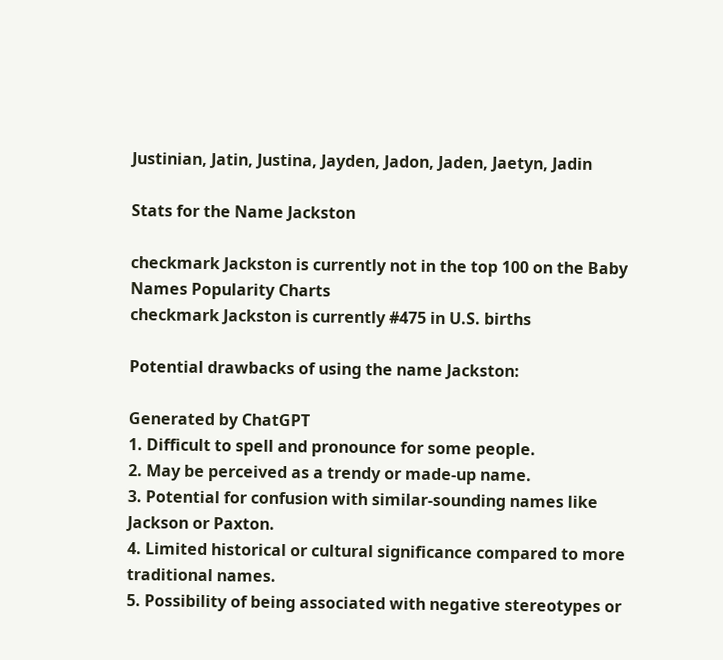Justinian, Jatin, Justina, Jayden, Jadon, Jaden, Jaetyn, Jadin

Stats for the Name Jackston

checkmark Jackston is currently not in the top 100 on the Baby Names Popularity Charts
checkmark Jackston is currently #475 in U.S. births

Potential drawbacks of using the name Jackston:

Generated by ChatGPT
1. Difficult to spell and pronounce for some people.
2. May be perceived as a trendy or made-up name.
3. Potential for confusion with similar-sounding names like Jackson or Paxton.
4. Limited historical or cultural significance compared to more traditional names.
5. Possibility of being associated with negative stereotypes or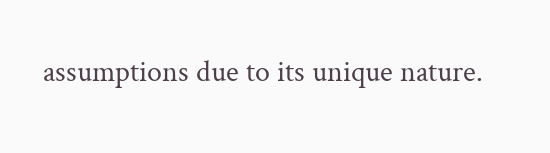assumptions due to its unique nature.